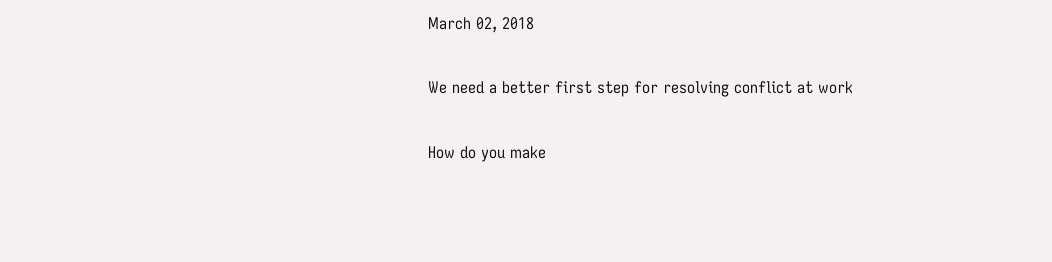March 02, 2018

We need a better first step for resolving conflict at work

How do you make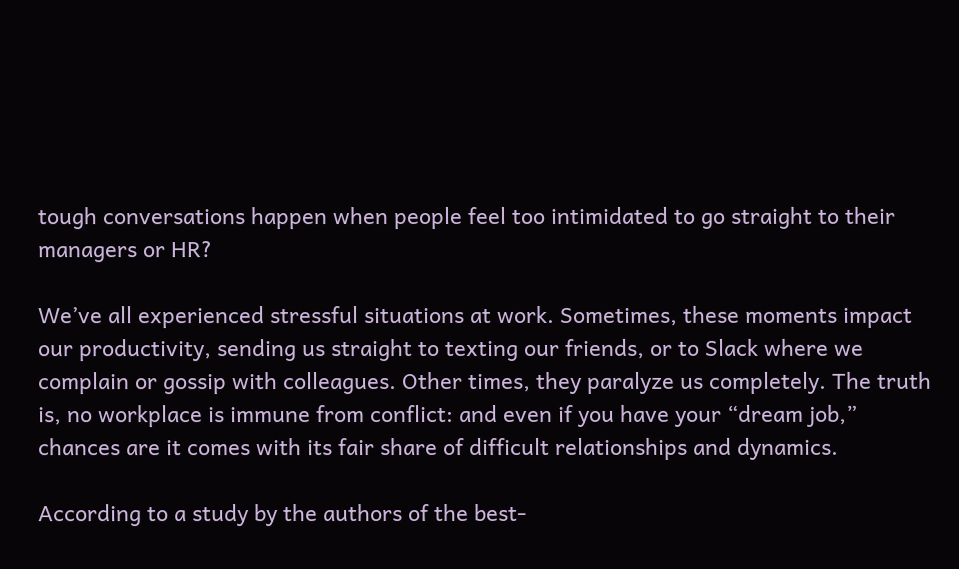tough conversations happen when people feel too intimidated to go straight to their managers or HR?

We’ve all experienced stressful situations at work. Sometimes, these moments impact our productivity, sending us straight to texting our friends, or to Slack where we complain or gossip with colleagues. Other times, they paralyze us completely. The truth is, no workplace is immune from conflict: and even if you have your “dream job,” chances are it comes with its fair share of difficult relationships and dynamics.

According to a study by the authors of the best-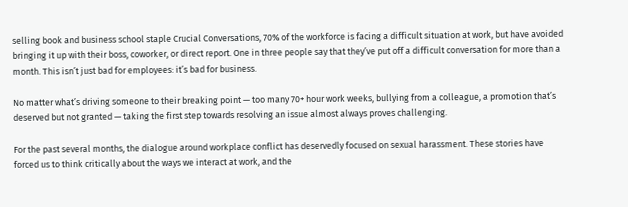selling book and business school staple Crucial Conversations, 70% of the workforce is facing a difficult situation at work, but have avoided bringing it up with their boss, coworker, or direct report. One in three people say that they’ve put off a difficult conversation for more than a month. This isn’t just bad for employees: it’s bad for business.

No matter what’s driving someone to their breaking point — too many 70+ hour work weeks, bullying from a colleague, a promotion that’s deserved but not granted — taking the first step towards resolving an issue almost always proves challenging.

For the past several months, the dialogue around workplace conflict has deservedly focused on sexual harassment. These stories have forced us to think critically about the ways we interact at work, and the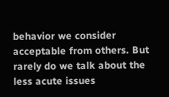behavior we consider acceptable from others. But rarely do we talk about the less acute issues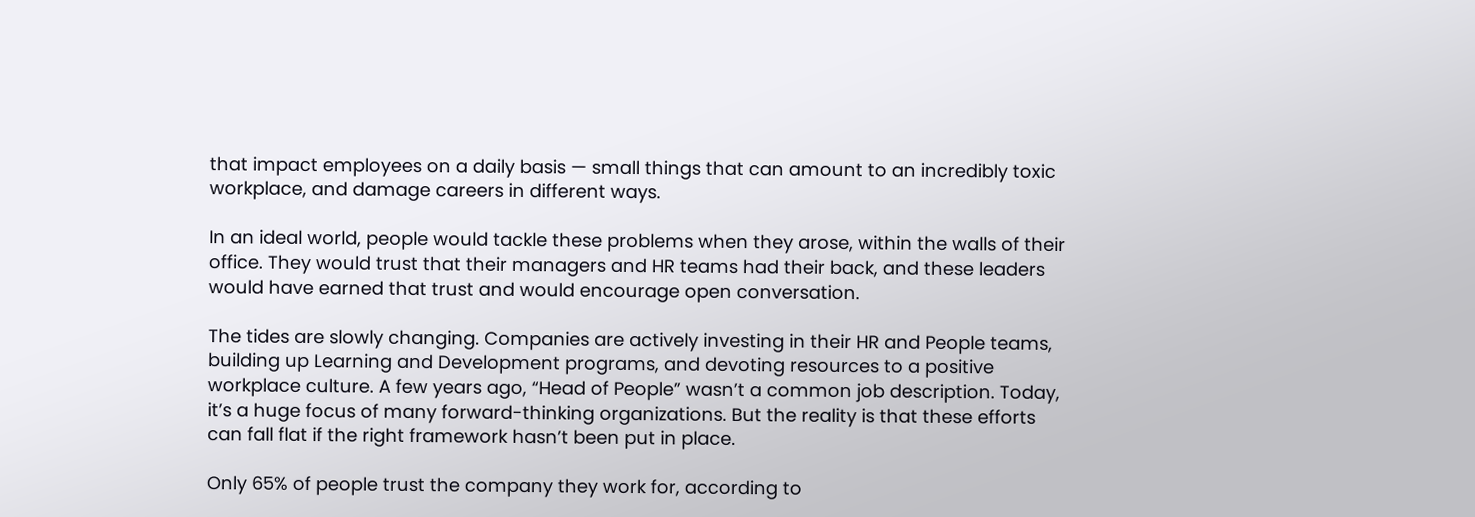that impact employees on a daily basis — small things that can amount to an incredibly toxic workplace, and damage careers in different ways.

In an ideal world, people would tackle these problems when they arose, within the walls of their office. They would trust that their managers and HR teams had their back, and these leaders would have earned that trust and would encourage open conversation.

The tides are slowly changing. Companies are actively investing in their HR and People teams, building up Learning and Development programs, and devoting resources to a positive workplace culture. A few years ago, “Head of People” wasn’t a common job description. Today, it’s a huge focus of many forward-thinking organizations. But the reality is that these efforts can fall flat if the right framework hasn’t been put in place.

Only 65% of people trust the company they work for, according to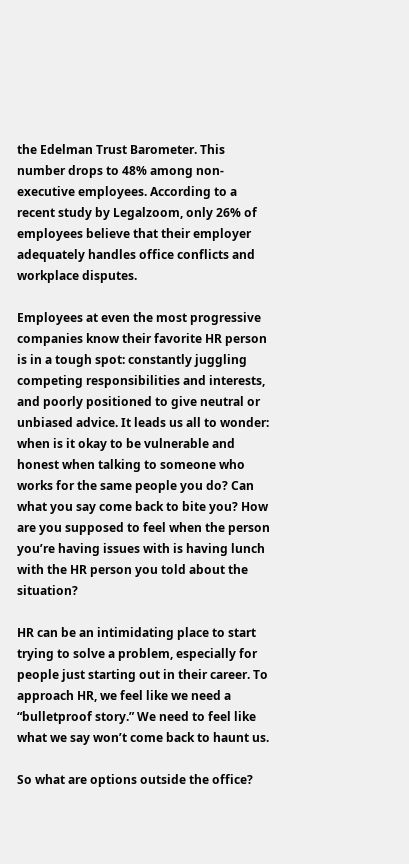the Edelman Trust Barometer. This number drops to 48% among non-executive employees. According to a recent study by Legalzoom, only 26% of employees believe that their employer adequately handles office conflicts and workplace disputes.

Employees at even the most progressive companies know their favorite HR person is in a tough spot: constantly juggling competing responsibilities and interests, and poorly positioned to give neutral or unbiased advice. It leads us all to wonder: when is it okay to be vulnerable and honest when talking to someone who works for the same people you do? Can what you say come back to bite you? How are you supposed to feel when the person you’re having issues with is having lunch with the HR person you told about the situation?

HR can be an intimidating place to start trying to solve a problem, especially for people just starting out in their career. To approach HR, we feel like we need a “bulletproof story.” We need to feel like what we say won’t come back to haunt us.

So what are options outside the office?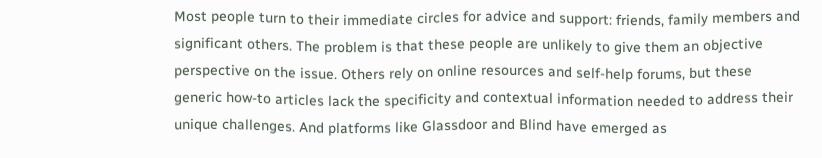Most people turn to their immediate circles for advice and support: friends, family members and significant others. The problem is that these people are unlikely to give them an objective perspective on the issue. Others rely on online resources and self-help forums, but these generic how-to articles lack the specificity and contextual information needed to address their unique challenges. And platforms like Glassdoor and Blind have emerged as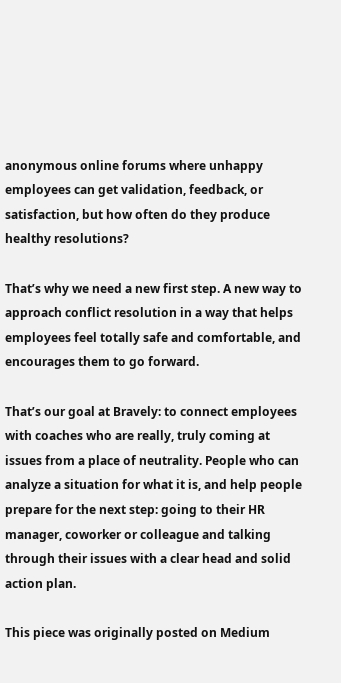anonymous online forums where unhappy employees can get validation, feedback, or satisfaction, but how often do they produce healthy resolutions?

That’s why we need a new first step. A new way to approach conflict resolution in a way that helps employees feel totally safe and comfortable, and encourages them to go forward.

That’s our goal at Bravely: to connect employees with coaches who are really, truly coming at issues from a place of neutrality. People who can analyze a situation for what it is, and help people prepare for the next step: going to their HR manager, coworker or colleague and talking through their issues with a clear head and solid action plan.

This piece was originally posted on Medium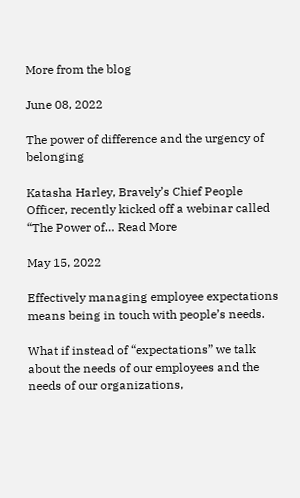More from the blog

June 08, 2022

The power of difference and the urgency of belonging

Katasha Harley, Bravely’s Chief People Officer, recently kicked off a webinar called “The Power of… Read More

May 15, 2022

Effectively managing employee expectations means being in touch with people’s needs.

What if instead of “expectations” we talk about the needs of our employees and the needs of our organizations,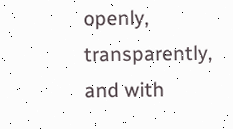openly, transparently, and with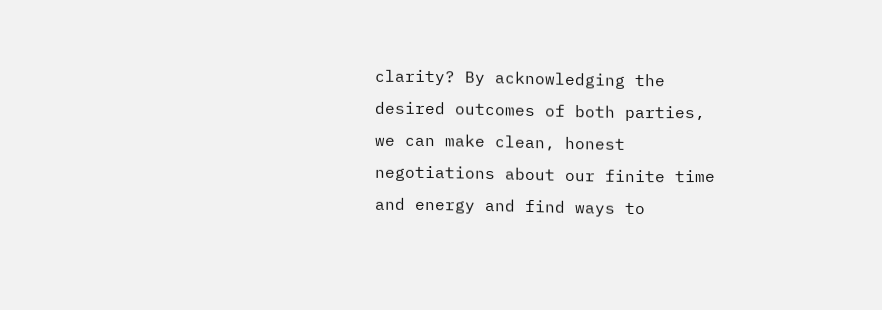clarity? By acknowledging the desired outcomes of both parties, we can make clean, honest negotiations about our finite time and energy and find ways to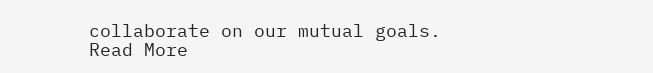collaborate on our mutual goals.  Read More